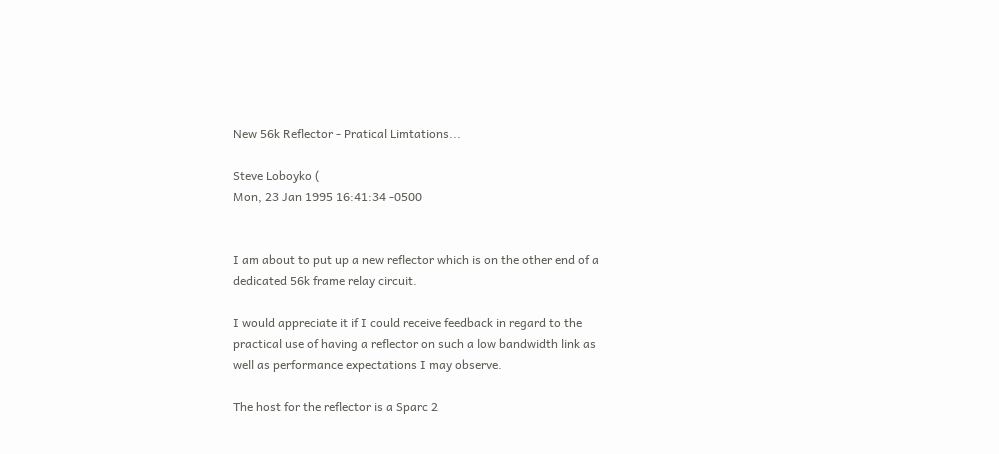New 56k Reflector - Pratical Limtations...

Steve Loboyko (
Mon, 23 Jan 1995 16:41:34 -0500


I am about to put up a new reflector which is on the other end of a
dedicated 56k frame relay circuit.

I would appreciate it if I could receive feedback in regard to the
practical use of having a reflector on such a low bandwidth link as
well as performance expectations I may observe.

The host for the reflector is a Sparc 2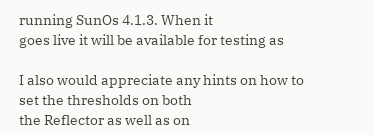running SunOs 4.1.3. When it
goes live it will be available for testing as

I also would appreciate any hints on how to set the thresholds on both
the Reflector as well as on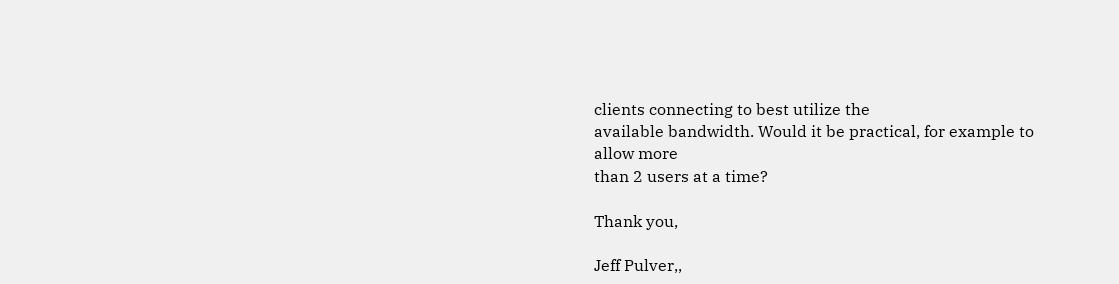clients connecting to best utilize the
available bandwidth. Would it be practical, for example to allow more
than 2 users at a time?

Thank you,

Jeff Pulver,,